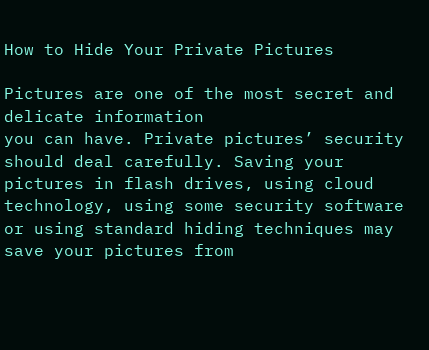How to Hide Your Private Pictures

Pictures are one of the most secret and delicate information
you can have. Private pictures’ security should deal carefully. Saving your
pictures in flash drives, using cloud technology, using some security software
or using standard hiding techniques may save your pictures from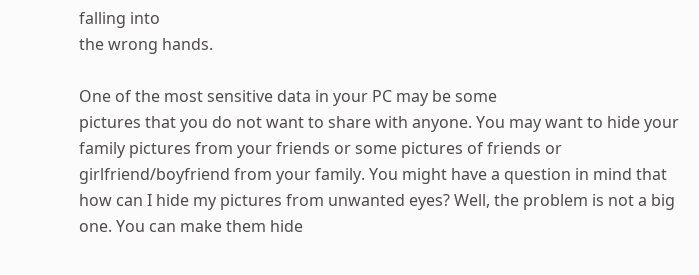falling into
the wrong hands.

One of the most sensitive data in your PC may be some
pictures that you do not want to share with anyone. You may want to hide your
family pictures from your friends or some pictures of friends or
girlfriend/boyfriend from your family. You might have a question in mind that
how can I hide my pictures from unwanted eyes? Well, the problem is not a big
one. You can make them hide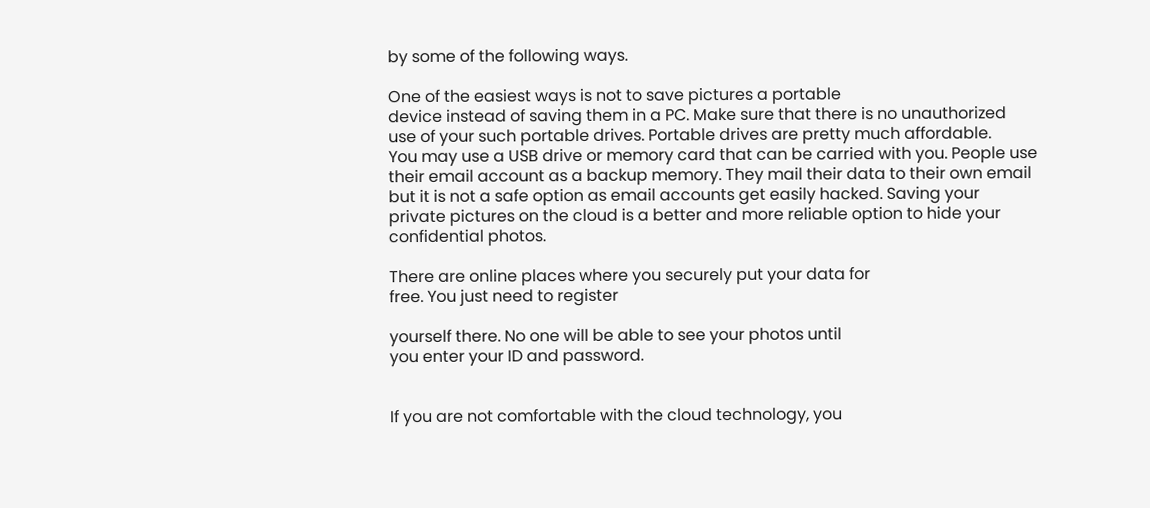by some of the following ways.

One of the easiest ways is not to save pictures a portable
device instead of saving them in a PC. Make sure that there is no unauthorized
use of your such portable drives. Portable drives are pretty much affordable.
You may use a USB drive or memory card that can be carried with you. People use
their email account as a backup memory. They mail their data to their own email
but it is not a safe option as email accounts get easily hacked. Saving your
private pictures on the cloud is a better and more reliable option to hide your
confidential photos.

There are online places where you securely put your data for
free. You just need to register

yourself there. No one will be able to see your photos until
you enter your ID and password.


If you are not comfortable with the cloud technology, you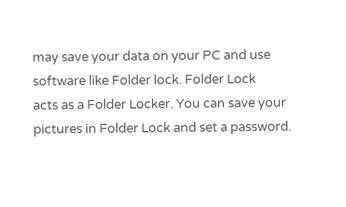may save your data on your PC and use software like Folder lock. Folder Lock
acts as a Folder Locker. You can save your
pictures in Folder Lock and set a password.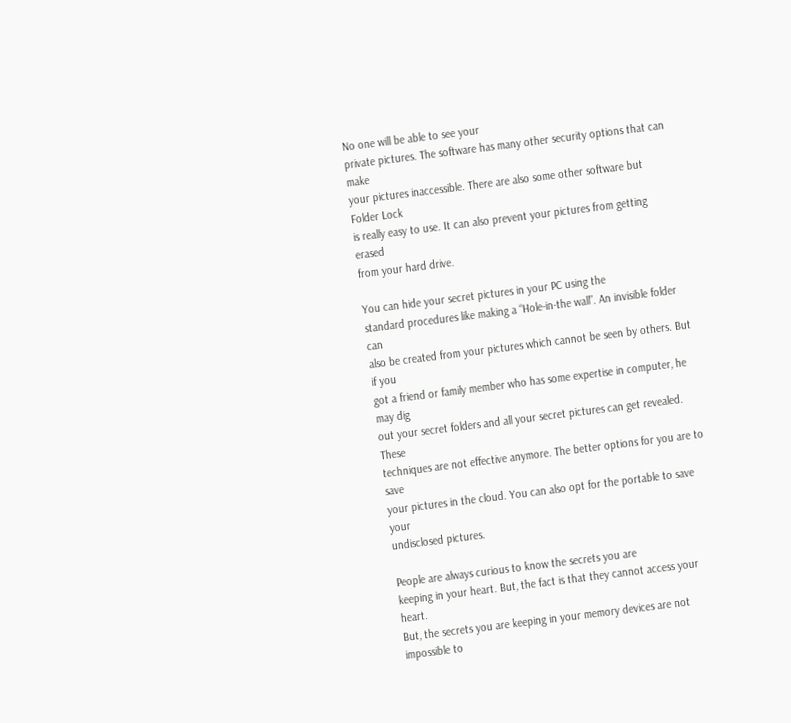No one will be able to see your
private pictures. The software has many other security options that can make
your pictures inaccessible. There are also some other software but Folder Lock
is really easy to use. It can also prevent your pictures from getting erased
from your hard drive.

You can hide your secret pictures in your PC using the
standard procedures like making a “Hole-in-the wall”. An invisible folder can
also be created from your pictures which cannot be seen by others. But if you
got a friend or family member who has some expertise in computer, he may dig
out your secret folders and all your secret pictures can get revealed. These
techniques are not effective anymore. The better options for you are to save
your pictures in the cloud. You can also opt for the portable to save your
undisclosed pictures.

People are always curious to know the secrets you are
keeping in your heart. But, the fact is that they cannot access your heart.
But, the secrets you are keeping in your memory devices are not impossible to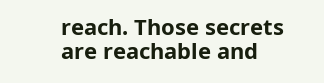reach. Those secrets are reachable and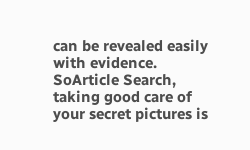can be revealed easily with evidence.
SoArticle Search, taking good care of your secret pictures is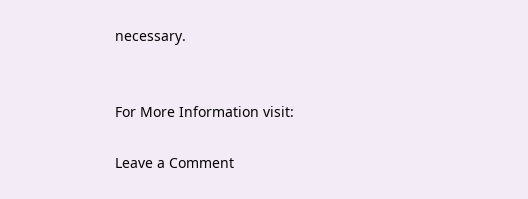necessary.


For More Information visit:

Leave a Comment